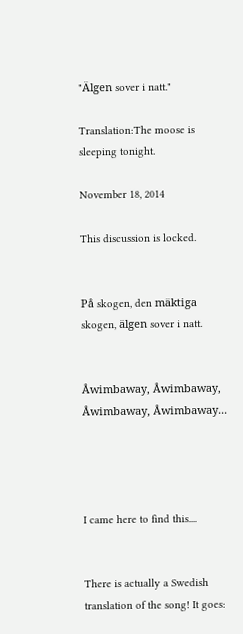"Älgen sover i natt."

Translation:The moose is sleeping tonight.

November 18, 2014

This discussion is locked.


På skogen, den mäktiga skogen, älgen sover i natt.


Åwimbaway, Åwimbaway, Åwimbaway, Åwimbaway...




I came here to find this....


There is actually a Swedish translation of the song! It goes: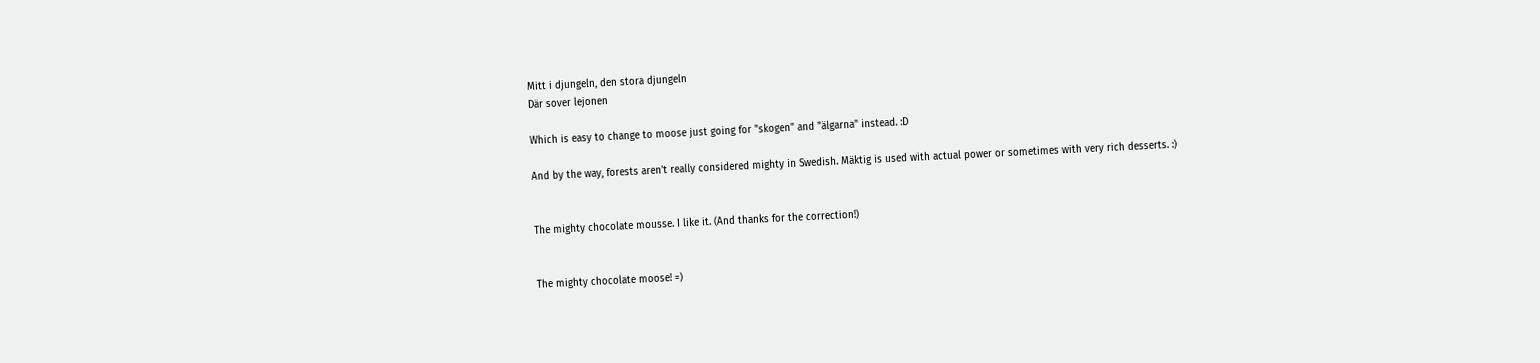Mitt i djungeln, den stora djungeln
Där sover lejonen

Which is easy to change to moose just going for "skogen" and "älgarna" instead. :D

And by the way, forests aren't really considered mighty in Swedish. Mäktig is used with actual power or sometimes with very rich desserts. :)


The mighty chocolate mousse. I like it. (And thanks for the correction!)


The mighty chocolate moose! =)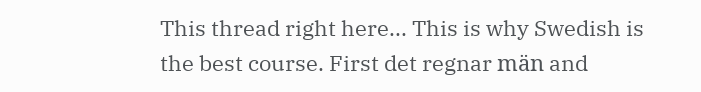This thread right here... This is why Swedish is the best course. First det regnar män and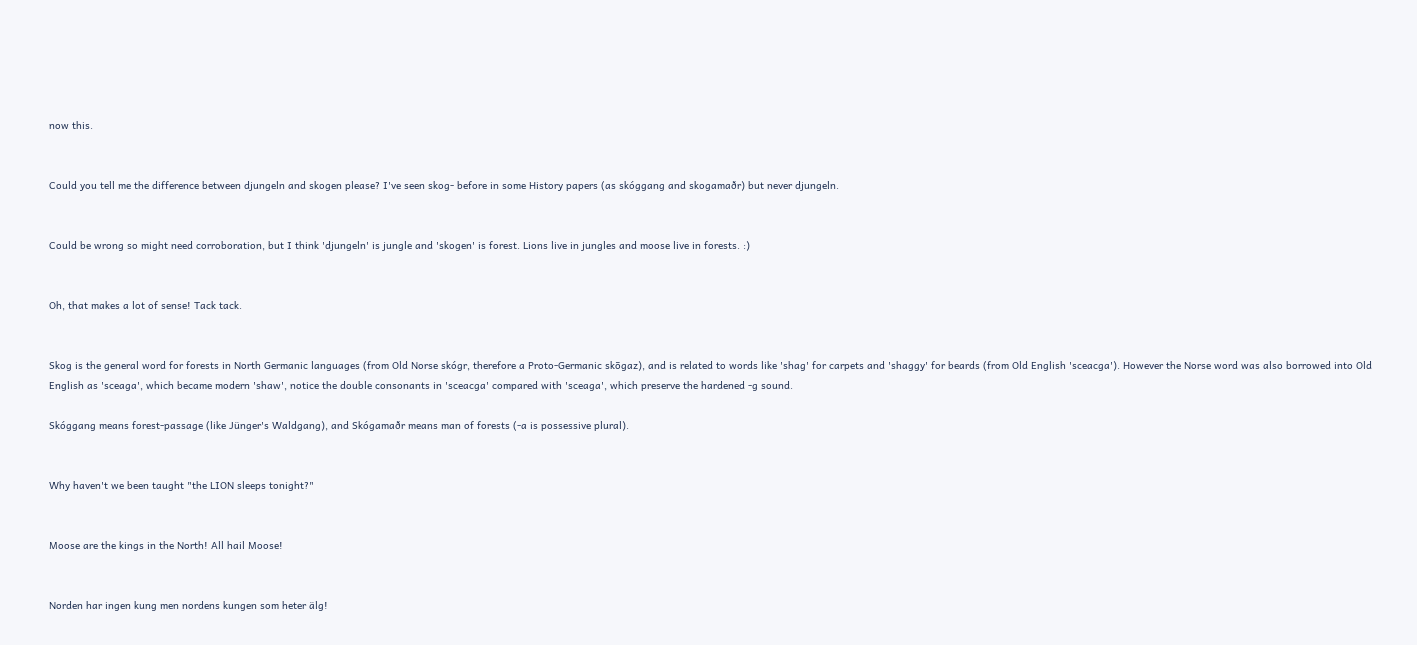now this.


Could you tell me the difference between djungeln and skogen please? I've seen skog- before in some History papers (as skóggang and skogamaðr) but never djungeln.


Could be wrong so might need corroboration, but I think 'djungeln' is jungle and 'skogen' is forest. Lions live in jungles and moose live in forests. :)


Oh, that makes a lot of sense! Tack tack.


Skog is the general word for forests in North Germanic languages (from Old Norse skógr, therefore a Proto-Germanic skōgaz), and is related to words like 'shag' for carpets and 'shaggy' for beards (from Old English 'sceacga'). However the Norse word was also borrowed into Old English as 'sceaga', which became modern 'shaw', notice the double consonants in 'sceacga' compared with 'sceaga', which preserve the hardened -g sound.

Skóggang means forest-passage (like Jünger's Waldgang), and Skógamaðr means man of forests (-a is possessive plural).


Why haven't we been taught "the LION sleeps tonight?"


Moose are the kings in the North! All hail Moose!


Norden har ingen kung men nordens kungen som heter älg!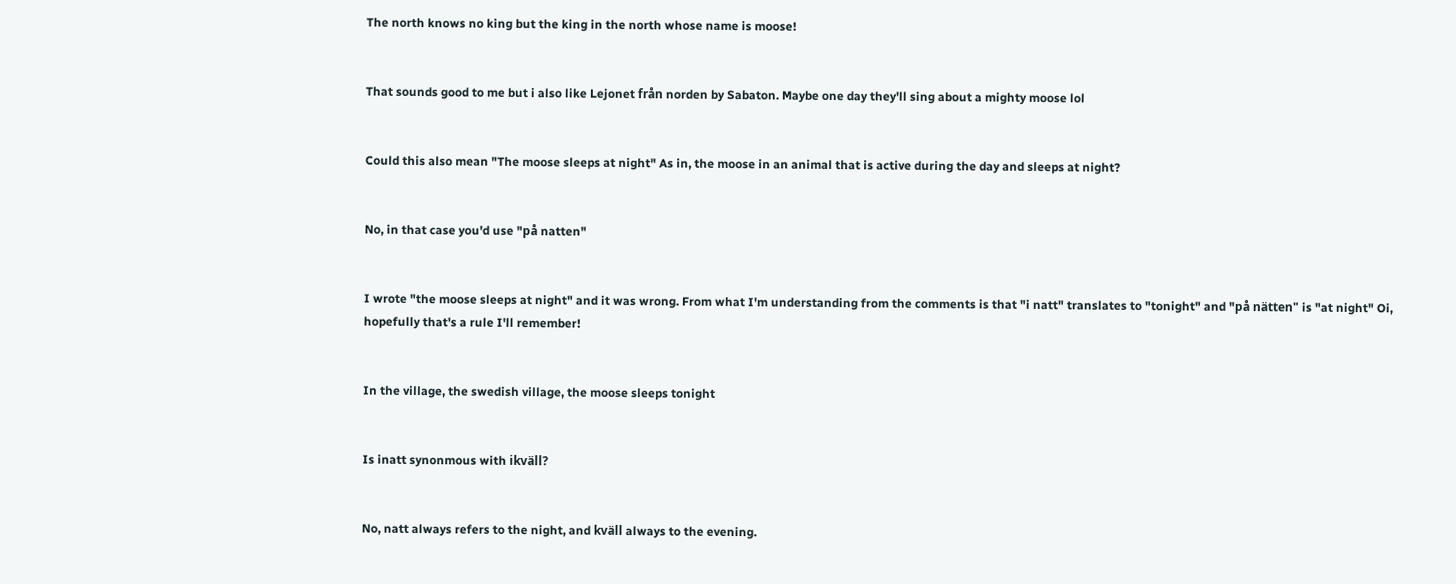The north knows no king but the king in the north whose name is moose!


That sounds good to me but i also like Lejonet från norden by Sabaton. Maybe one day they'll sing about a mighty moose lol


Could this also mean "The moose sleeps at night" As in, the moose in an animal that is active during the day and sleeps at night?


No, in that case you'd use "på natten"


I wrote "the moose sleeps at night" and it was wrong. From what I'm understanding from the comments is that "i natt" translates to "tonight" and "på nätten" is "at night" Oi, hopefully that's a rule I'll remember!


In the village, the swedish village, the moose sleeps tonight


Is inatt synonmous with ikväll?


No, natt always refers to the night, and kväll always to the evening.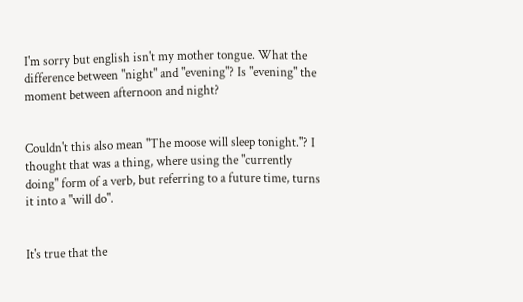I'm sorry but english isn't my mother tongue. What the difference between "night" and "evening"? Is "evening" the moment between afternoon and night?


Couldn't this also mean "The moose will sleep tonight."? I thought that was a thing, where using the "currently doing" form of a verb, but referring to a future time, turns it into a "will do".


It's true that the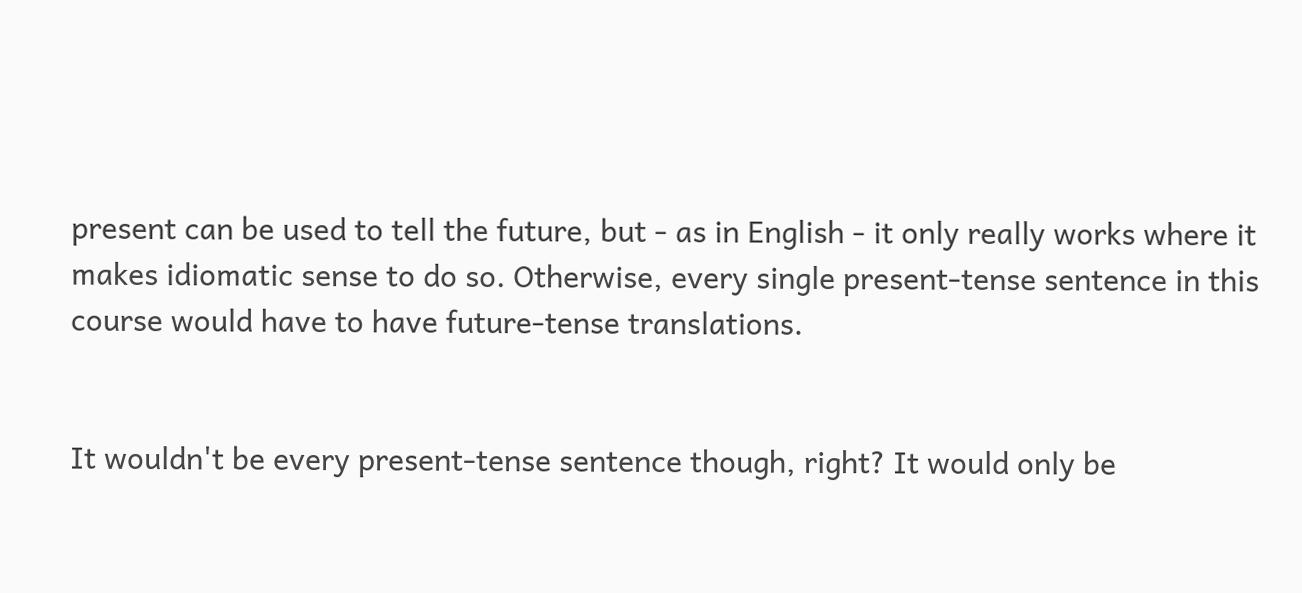present can be used to tell the future, but - as in English - it only really works where it makes idiomatic sense to do so. Otherwise, every single present-tense sentence in this course would have to have future-tense translations.


It wouldn't be every present-tense sentence though, right? It would only be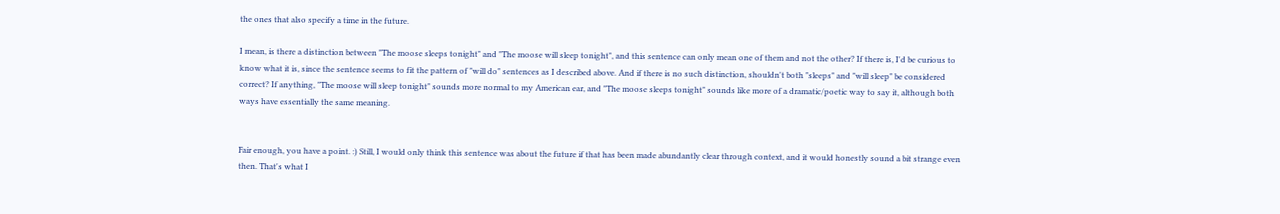the ones that also specify a time in the future.

I mean, is there a distinction between "The moose sleeps tonight" and "The moose will sleep tonight", and this sentence can only mean one of them and not the other? If there is, I'd be curious to know what it is, since the sentence seems to fit the pattern of "will do" sentences as I described above. And if there is no such distinction, shouldn't both "sleeps" and "will sleep" be considered correct? If anything, "The moose will sleep tonight" sounds more normal to my American ear, and "The moose sleeps tonight" sounds like more of a dramatic/poetic way to say it, although both ways have essentially the same meaning.


Fair enough, you have a point. :) Still, I would only think this sentence was about the future if that has been made abundantly clear through context, and it would honestly sound a bit strange even then. That's what I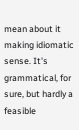mean about it making idiomatic sense. It's grammatical, for sure, but hardly a feasible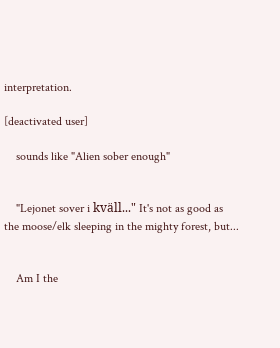interpretation.

[deactivated user]

    sounds like "Alien sober enough"


    "Lejonet sover i kväll..." It's not as good as the moose/elk sleeping in the mighty forest, but...


    Am I the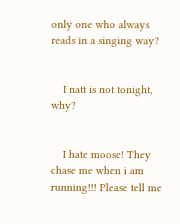only one who always reads in a singing way?


    I natt is not tonight, why?


    I hate moose! They chase me when i am running!!! Please tell me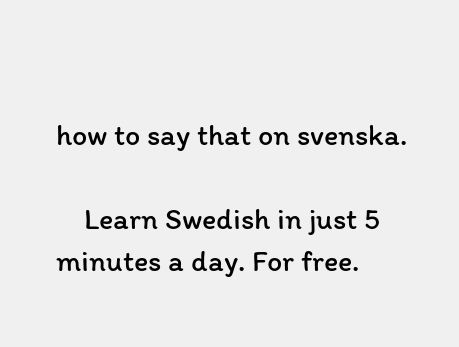how to say that on svenska.

    Learn Swedish in just 5 minutes a day. For free.